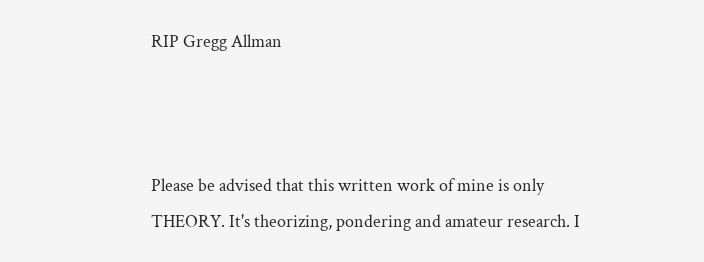RIP Gregg Allman



Please be advised that this written work of mine is only THEORY. It's theorizing, pondering and amateur research. I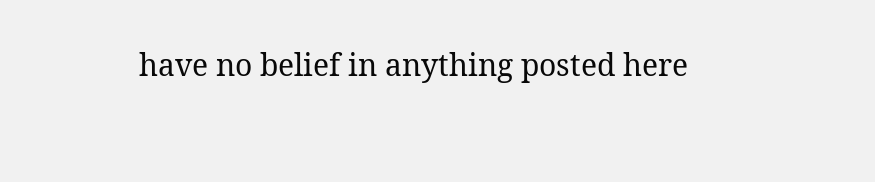have no belief in anything posted here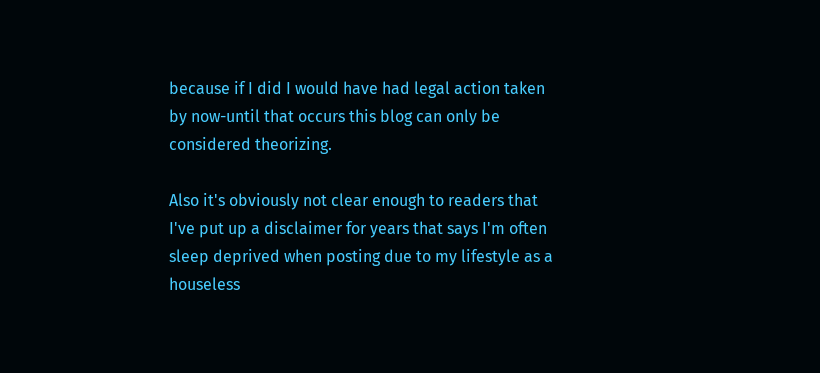because if I did I would have had legal action taken by now-until that occurs this blog can only be considered theorizing.

Also it's obviously not clear enough to readers that I've put up a disclaimer for years that says I'm often sleep deprived when posting due to my lifestyle as a houseless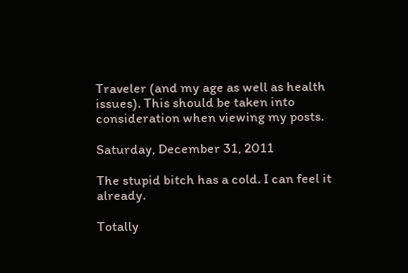Traveler (and my age as well as health issues). This should be taken into consideration when viewing my posts.

Saturday, December 31, 2011

The stupid bitch has a cold. I can feel it already.

Totally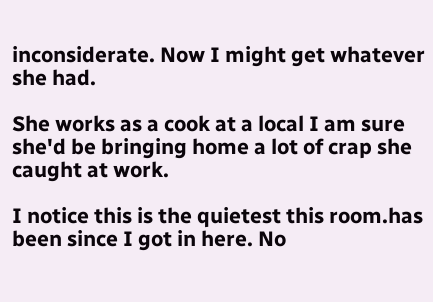inconsiderate. Now I might get whatever she had.

She works as a cook at a local I am sure she'd be bringing home a lot of crap she caught at work.

I notice this is the quietest this room.has been since I got in here. No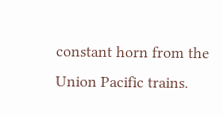constant horn from the Union Pacific trains.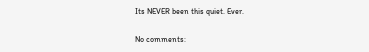Its NEVER been this quiet. Ever.

No comments: